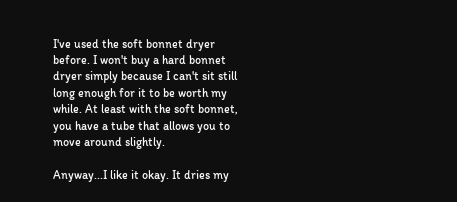I've used the soft bonnet dryer before. I won't buy a hard bonnet dryer simply because I can't sit still long enough for it to be worth my while. At least with the soft bonnet, you have a tube that allows you to move around slightly.

Anyway...I like it okay. It dries my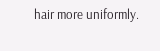hair more uniformly.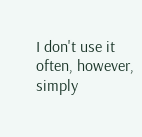I don't use it often, however, simply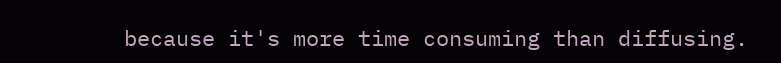because it's more time consuming than diffusing.